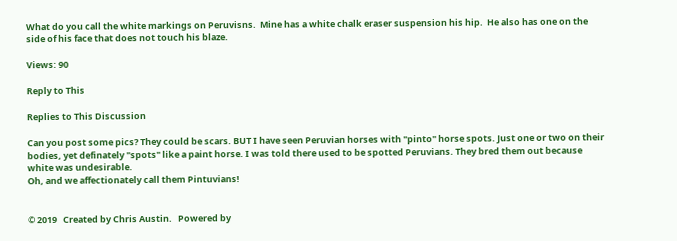What do you call the white markings on Peruvisns.  Mine has a white chalk eraser suspension his hip.  He also has one on the side of his face that does not touch his blaze.

Views: 90

Reply to This

Replies to This Discussion

Can you post some pics? They could be scars. BUT I have seen Peruvian horses with "pinto" horse spots. Just one or two on their bodies, yet definately "spots" like a paint horse. I was told there used to be spotted Peruvians. They bred them out because white was undesirable.
Oh, and we affectionately call them Pintuvians!


© 2019   Created by Chris Austin.   Powered by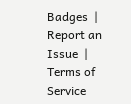Badges  |  Report an Issue  |  Terms of Service